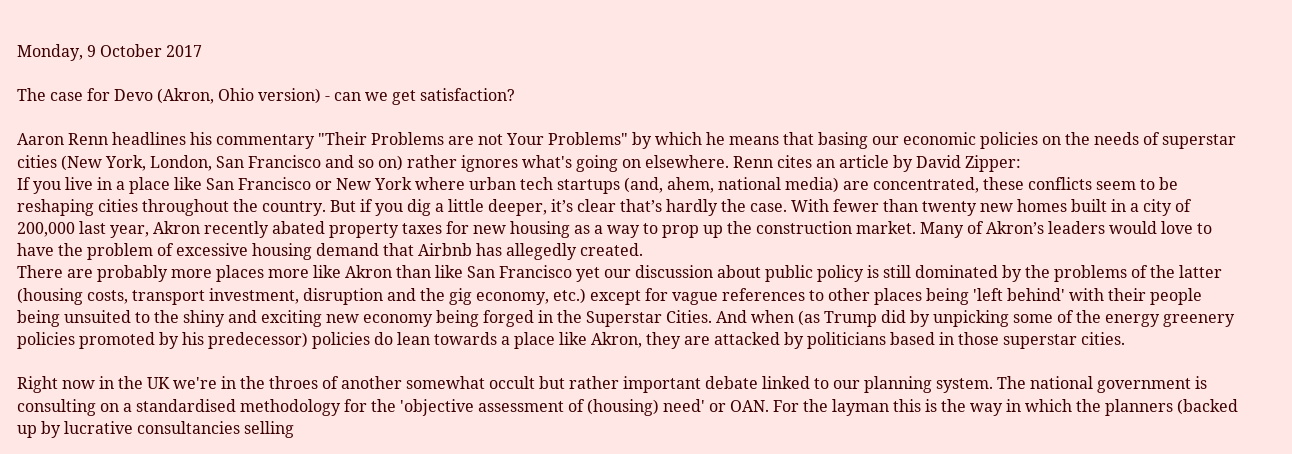Monday, 9 October 2017

The case for Devo (Akron, Ohio version) - can we get satisfaction?

Aaron Renn headlines his commentary "Their Problems are not Your Problems" by which he means that basing our economic policies on the needs of superstar cities (New York, London, San Francisco and so on) rather ignores what's going on elsewhere. Renn cites an article by David Zipper:
If you live in a place like San Francisco or New York where urban tech startups (and, ahem, national media) are concentrated, these conflicts seem to be reshaping cities throughout the country. But if you dig a little deeper, it’s clear that’s hardly the case. With fewer than twenty new homes built in a city of 200,000 last year, Akron recently abated property taxes for new housing as a way to prop up the construction market. Many of Akron’s leaders would love to have the problem of excessive housing demand that Airbnb has allegedly created.
There are probably more places more like Akron than like San Francisco yet our discussion about public policy is still dominated by the problems of the latter (housing costs, transport investment, disruption and the gig economy, etc.) except for vague references to other places being 'left behind' with their people being unsuited to the shiny and exciting new economy being forged in the Superstar Cities. And when (as Trump did by unpicking some of the energy greenery policies promoted by his predecessor) policies do lean towards a place like Akron, they are attacked by politicians based in those superstar cities.

Right now in the UK we're in the throes of another somewhat occult but rather important debate linked to our planning system. The national government is consulting on a standardised methodology for the 'objective assessment of (housing) need' or OAN. For the layman this is the way in which the planners (backed up by lucrative consultancies selling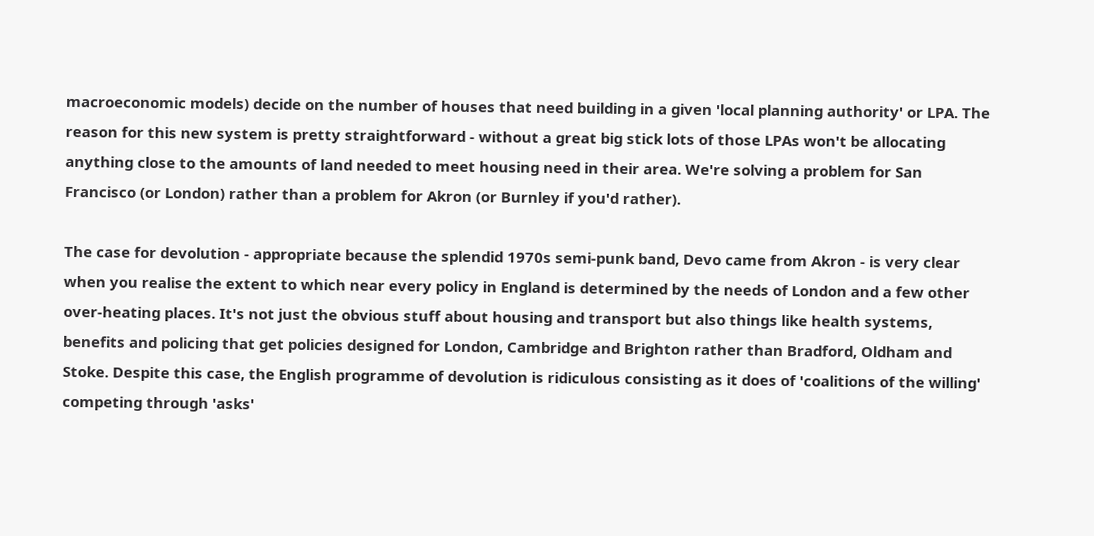macroeconomic models) decide on the number of houses that need building in a given 'local planning authority' or LPA. The reason for this new system is pretty straightforward - without a great big stick lots of those LPAs won't be allocating anything close to the amounts of land needed to meet housing need in their area. We're solving a problem for San Francisco (or London) rather than a problem for Akron (or Burnley if you'd rather).

The case for devolution - appropriate because the splendid 1970s semi-punk band, Devo came from Akron - is very clear when you realise the extent to which near every policy in England is determined by the needs of London and a few other over-heating places. It's not just the obvious stuff about housing and transport but also things like health systems, benefits and policing that get policies designed for London, Cambridge and Brighton rather than Bradford, Oldham and Stoke. Despite this case, the English programme of devolution is ridiculous consisting as it does of 'coalitions of the willing' competing through 'asks'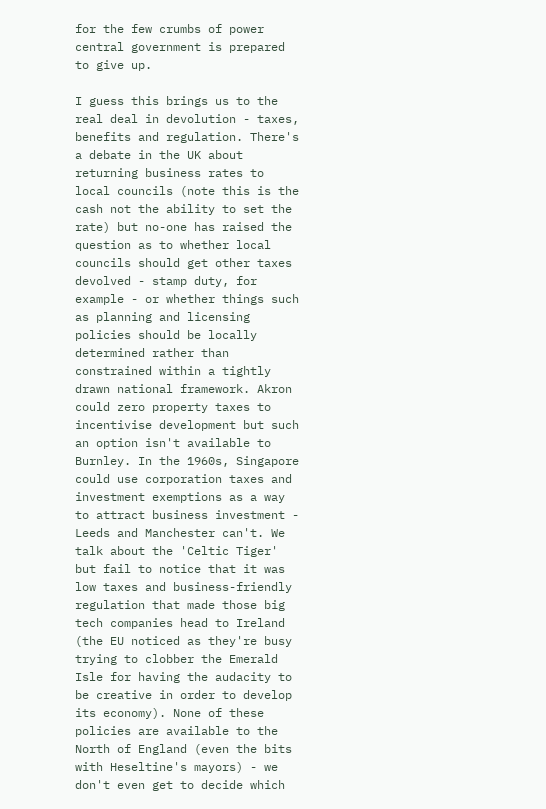for the few crumbs of power central government is prepared to give up.

I guess this brings us to the real deal in devolution - taxes, benefits and regulation. There's a debate in the UK about returning business rates to local councils (note this is the cash not the ability to set the rate) but no-one has raised the question as to whether local councils should get other taxes devolved - stamp duty, for example - or whether things such as planning and licensing policies should be locally determined rather than constrained within a tightly drawn national framework. Akron could zero property taxes to incentivise development but such an option isn't available to Burnley. In the 1960s, Singapore could use corporation taxes and investment exemptions as a way to attract business investment - Leeds and Manchester can't. We talk about the 'Celtic Tiger' but fail to notice that it was low taxes and business-friendly regulation that made those big tech companies head to Ireland (the EU noticed as they're busy trying to clobber the Emerald Isle for having the audacity to be creative in order to develop its economy). None of these policies are available to the North of England (even the bits with Heseltine's mayors) - we don't even get to decide which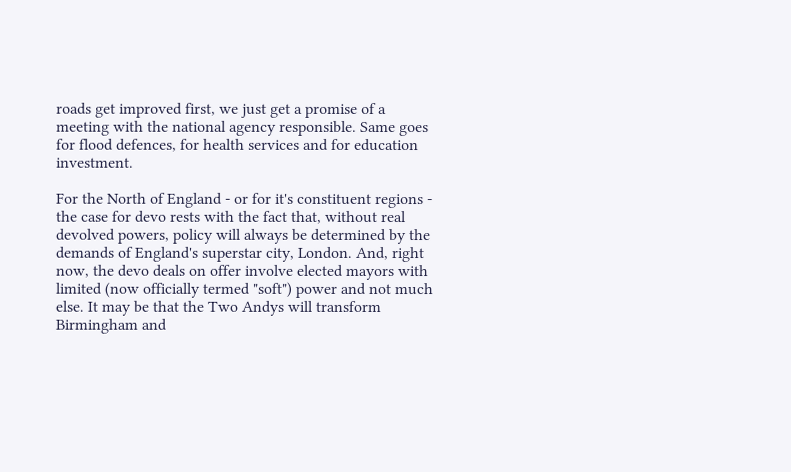roads get improved first, we just get a promise of a meeting with the national agency responsible. Same goes for flood defences, for health services and for education investment.

For the North of England - or for it's constituent regions - the case for devo rests with the fact that, without real devolved powers, policy will always be determined by the demands of England's superstar city, London. And, right now, the devo deals on offer involve elected mayors with limited (now officially termed "soft") power and not much else. It may be that the Two Andys will transform Birmingham and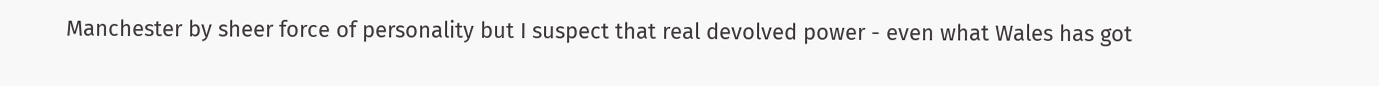Manchester by sheer force of personality but I suspect that real devolved power - even what Wales has got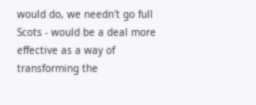would do, we needn't go full Scots - would be a deal more effective as a way of transforming the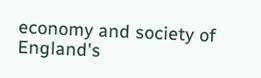economy and society of England's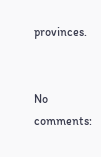provinces.


No comments: